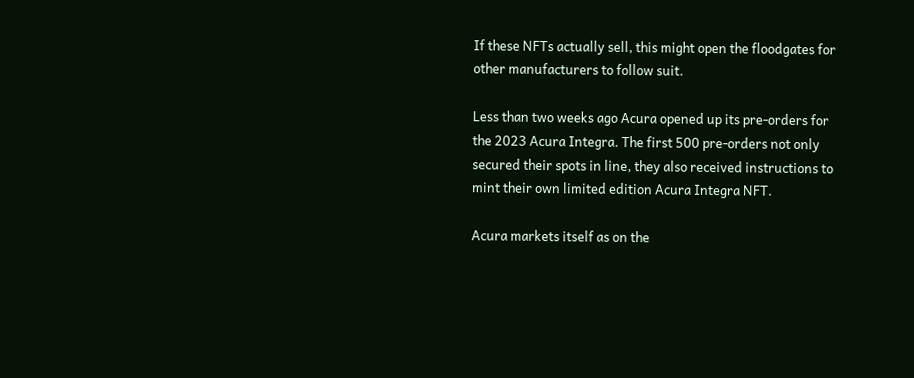If these NFTs actually sell, this might open the floodgates for other manufacturers to follow suit.

Less than two weeks ago Acura opened up its pre-orders for the 2023 Acura Integra. The first 500 pre-orders not only secured their spots in line, they also received instructions to mint their own limited edition Acura Integra NFT.

Acura markets itself as on the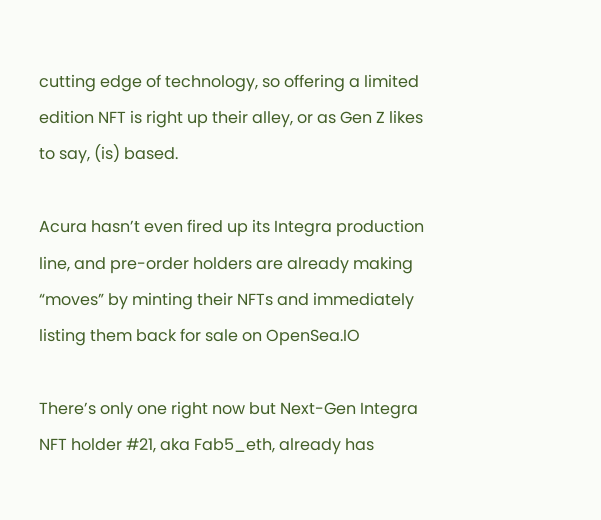cutting edge of technology, so offering a limited edition NFT is right up their alley, or as Gen Z likes to say, (is) based.

Acura hasn’t even fired up its Integra production line, and pre-order holders are already making “moves” by minting their NFTs and immediately listing them back for sale on OpenSea.IO

There’s only one right now but Next-Gen Integra NFT holder #21, aka Fab5_eth, already has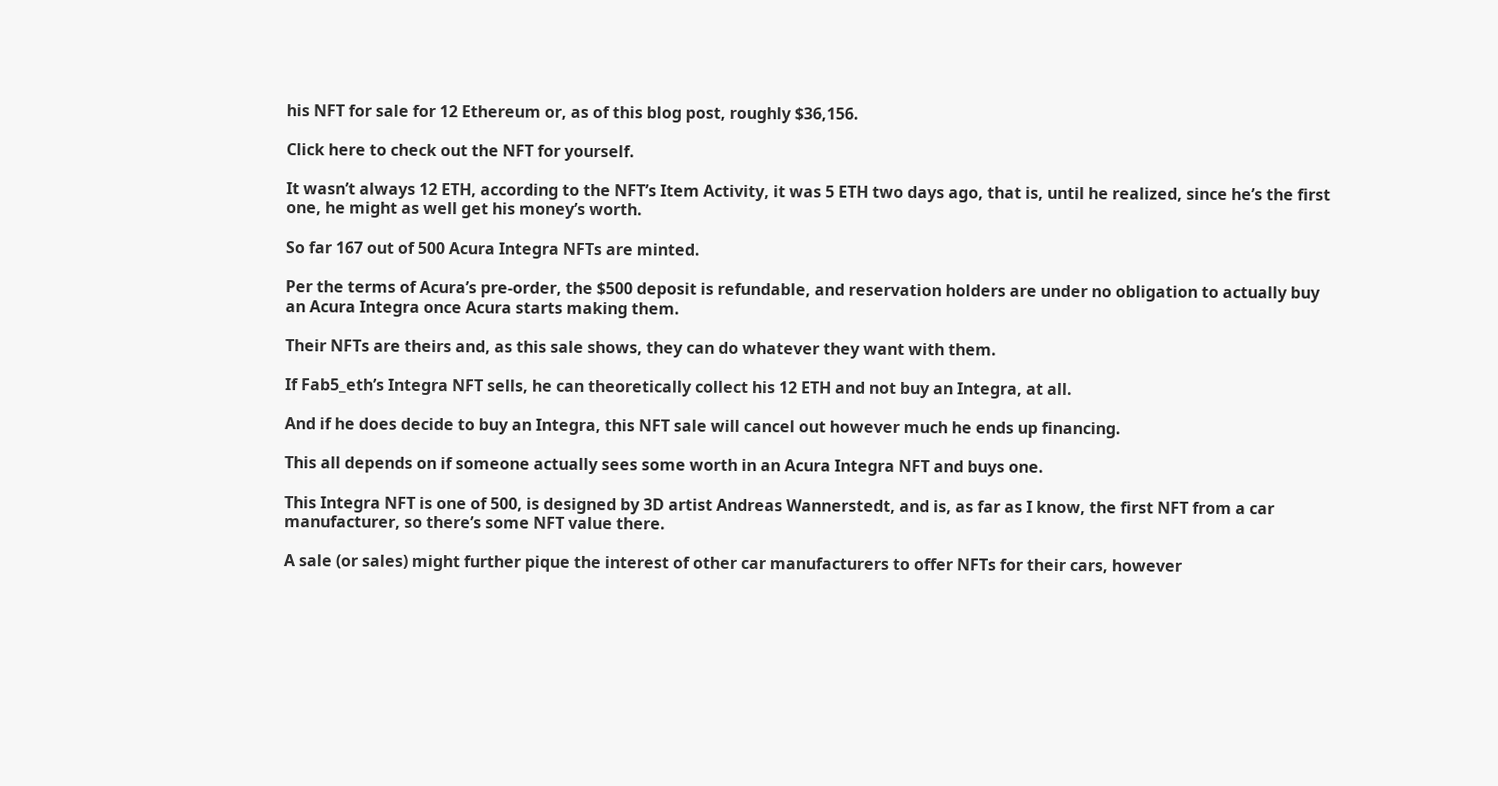his NFT for sale for 12 Ethereum or, as of this blog post, roughly $36,156.

Click here to check out the NFT for yourself.

It wasn’t always 12 ETH, according to the NFT’s Item Activity, it was 5 ETH two days ago, that is, until he realized, since he’s the first one, he might as well get his money’s worth.

So far 167 out of 500 Acura Integra NFTs are minted.

Per the terms of Acura’s pre-order, the $500 deposit is refundable, and reservation holders are under no obligation to actually buy an Acura Integra once Acura starts making them.

Their NFTs are theirs and, as this sale shows, they can do whatever they want with them.

If Fab5_eth’s Integra NFT sells, he can theoretically collect his 12 ETH and not buy an Integra, at all.

And if he does decide to buy an Integra, this NFT sale will cancel out however much he ends up financing.

This all depends on if someone actually sees some worth in an Acura Integra NFT and buys one.

This Integra NFT is one of 500, is designed by 3D artist Andreas Wannerstedt, and is, as far as I know, the first NFT from a car manufacturer, so there’s some NFT value there.

A sale (or sales) might further pique the interest of other car manufacturers to offer NFTs for their cars, however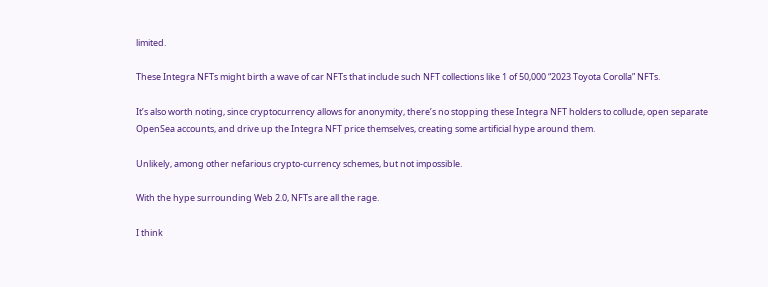limited.

These Integra NFTs might birth a wave of car NFTs that include such NFT collections like 1 of 50,000 “2023 Toyota Corolla” NFTs.

It’s also worth noting, since cryptocurrency allows for anonymity, there’s no stopping these Integra NFT holders to collude, open separate OpenSea accounts, and drive up the Integra NFT price themselves, creating some artificial hype around them.

Unlikely, among other nefarious crypto-currency schemes, but not impossible.

With the hype surrounding Web 2.0, NFTs are all the rage.

I think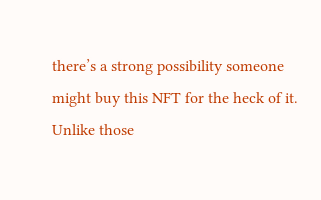there’s a strong possibility someone might buy this NFT for the heck of it. Unlike those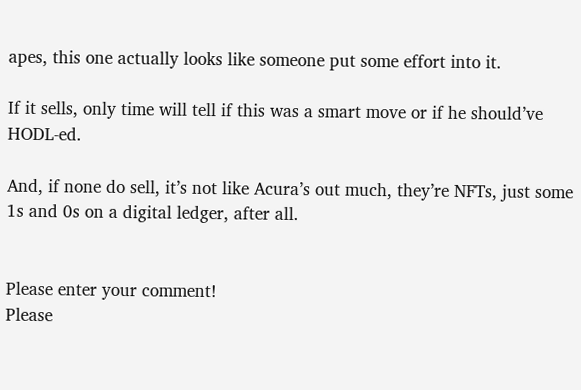apes, this one actually looks like someone put some effort into it.

If it sells, only time will tell if this was a smart move or if he should’ve HODL-ed.

And, if none do sell, it’s not like Acura’s out much, they’re NFTs, just some 1s and 0s on a digital ledger, after all.


Please enter your comment!
Please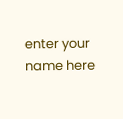enter your name here